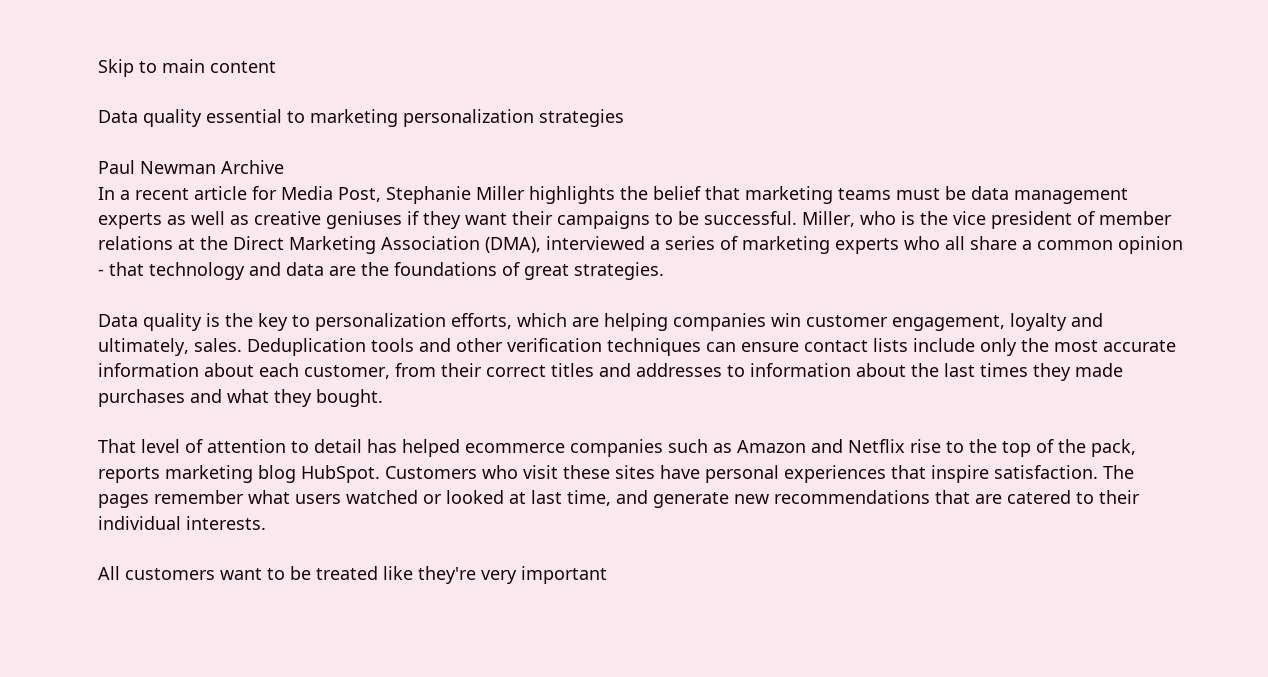Skip to main content

Data quality essential to marketing personalization strategies

Paul Newman Archive
In a recent article for Media Post, Stephanie Miller highlights the belief that marketing teams must be data management experts as well as creative geniuses if they want their campaigns to be successful. Miller, who is the vice president of member relations at the Direct Marketing Association (DMA), interviewed a series of marketing experts who all share a common opinion - that technology and data are the foundations of great strategies.

Data quality is the key to personalization efforts, which are helping companies win customer engagement, loyalty and ultimately, sales. Deduplication tools and other verification techniques can ensure contact lists include only the most accurate information about each customer, from their correct titles and addresses to information about the last times they made purchases and what they bought.

That level of attention to detail has helped ecommerce companies such as Amazon and Netflix rise to the top of the pack, reports marketing blog HubSpot. Customers who visit these sites have personal experiences that inspire satisfaction. The pages remember what users watched or looked at last time, and generate new recommendations that are catered to their individual interests.

All customers want to be treated like they're very important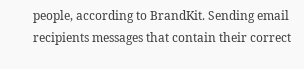people, according to BrandKit. Sending email recipients messages that contain their correct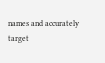names and accurately target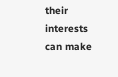their interests can make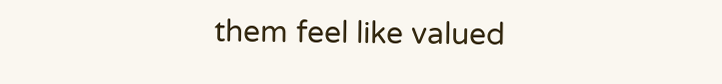them feel like valued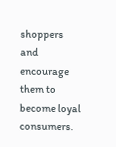shoppers and encourage them to become loyal consumers.